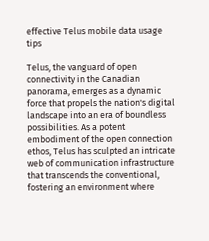effective Telus mobile data usage tips

Telus, the vanguard of open connectivity in the Canadian panorama, emerges as a dynamic force that propels the nation's digital landscape into an era of boundless possibilities. As a potent embodiment of the open connection ethos, Telus has sculpted an intricate web of communication infrastructure that transcends the conventional, fostering an environment where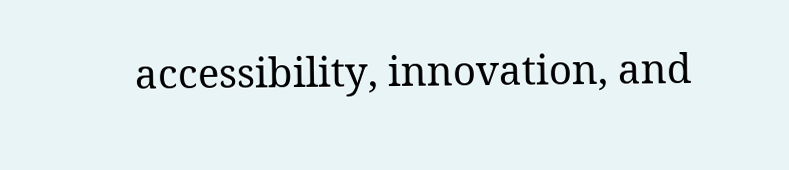accessibility, innovation, and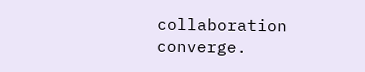collaboration converge.